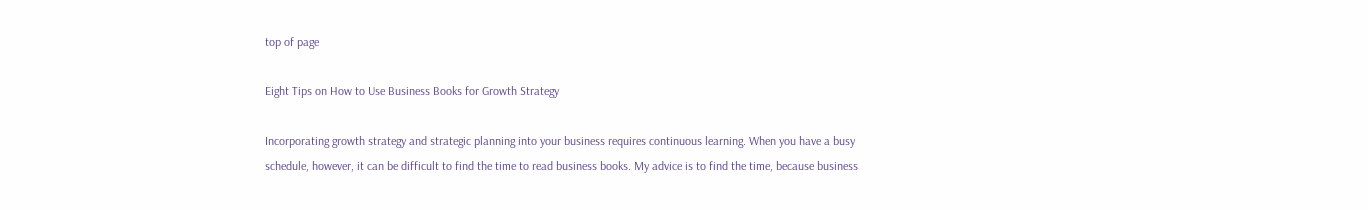top of page

Eight Tips on How to Use Business Books for Growth Strategy

Incorporating growth strategy and strategic planning into your business requires continuous learning. When you have a busy schedule, however, it can be difficult to find the time to read business books. My advice is to find the time, because business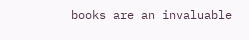books are an invaluable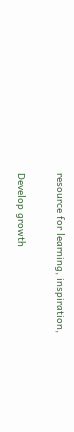resource for learning, inspiration,

Develop growth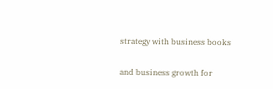strategy with business books

and business growth for